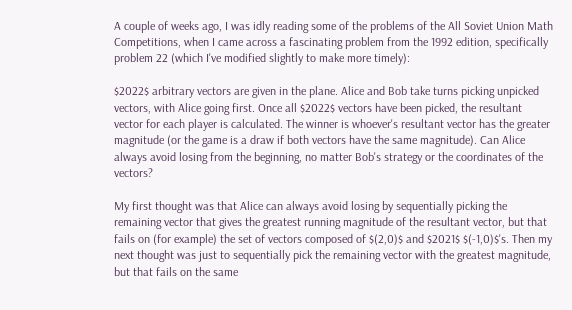A couple of weeks ago, I was idly reading some of the problems of the All Soviet Union Math Competitions, when I came across a fascinating problem from the 1992 edition, specifically problem 22 (which I've modified slightly to make more timely):

$2022$ arbitrary vectors are given in the plane. Alice and Bob take turns picking unpicked vectors, with Alice going first. Once all $2022$ vectors have been picked, the resultant vector for each player is calculated. The winner is whoever's resultant vector has the greater magnitude (or the game is a draw if both vectors have the same magnitude). Can Alice always avoid losing from the beginning, no matter Bob's strategy or the coordinates of the vectors?

My first thought was that Alice can always avoid losing by sequentially picking the remaining vector that gives the greatest running magnitude of the resultant vector, but that fails on (for example) the set of vectors composed of $(2,0)$ and $2021$ $(-1,0)$'s. Then my next thought was just to sequentially pick the remaining vector with the greatest magnitude, but that fails on the same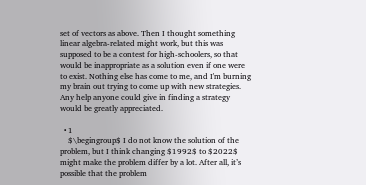set of vectors as above. Then I thought something linear algebra-related might work, but this was supposed to be a contest for high-schoolers, so that would be inappropriate as a solution even if one were to exist. Nothing else has come to me, and I'm burning my brain out trying to come up with new strategies. Any help anyone could give in finding a strategy would be greatly appreciated.

  • 1
    $\begingroup$ I do not know the solution of the problem, but I think changing $1992$ to $2022$ might make the problem differ by a lot. After all, it’s possible that the problem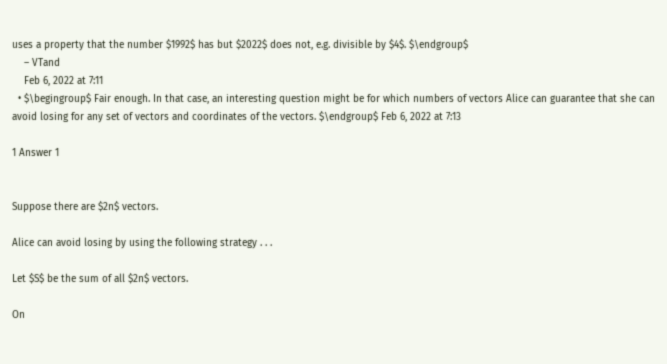uses a property that the number $1992$ has but $2022$ does not, e.g. divisible by $4$. $\endgroup$
    – VTand
    Feb 6, 2022 at 7:11
  • $\begingroup$ Fair enough. In that case, an interesting question might be for which numbers of vectors Alice can guarantee that she can avoid losing for any set of vectors and coordinates of the vectors. $\endgroup$ Feb 6, 2022 at 7:13

1 Answer 1


Suppose there are $2n$ vectors.

Alice can avoid losing by using the following strategy . . .

Let $S$ be the sum of all $2n$ vectors.

On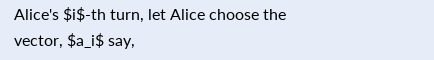Alice's $i$-th turn, let Alice choose the vector, $a_i$ say,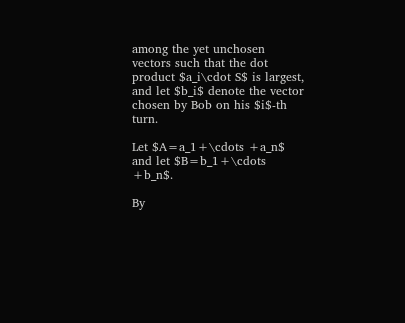among the yet unchosen vectors such that the dot product $a_i\cdot S$ is largest, and let $b_i$ denote the vector chosen by Bob on his $i$-th turn.

Let $A=a_1+\cdots +a_n$ and let $B=b_1+\cdots +b_n$.

By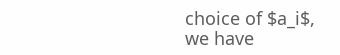choice of $a_i$, we have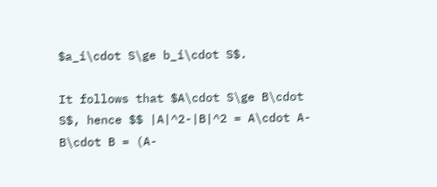$a_i\cdot S\ge b_i\cdot S$.

It follows that $A\cdot S\ge B\cdot S$, hence $$ |A|^2-|B|^2 = A\cdot A-B\cdot B = (A-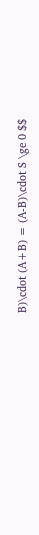B)\cdot (A+B) = (A-B)\cdot S \ge 0 $$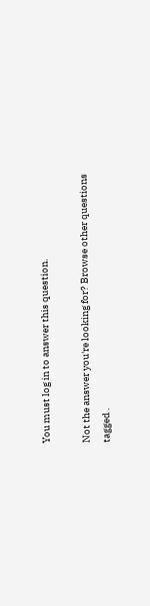You must log in to answer this question.

Not the answer you're looking for? Browse other questions tagged .